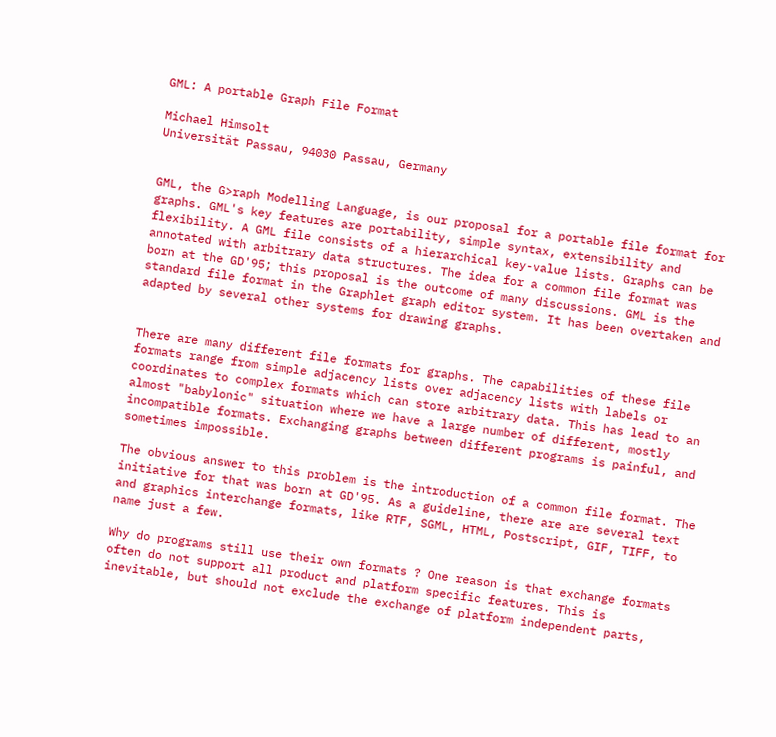GML: A portable Graph File Format

Michael Himsolt
Universität Passau, 94030 Passau, Germany


GML, the G>raph Modelling Language, is our proposal for a portable file format for graphs. GML's key features are portability, simple syntax, extensibility and flexibility. A GML file consists of a hierarchical key-value lists. Graphs can be annotated with arbitrary data structures. The idea for a common file format was born at the GD'95; this proposal is the outcome of many discussions. GML is the standard file format in the Graphlet graph editor system. It has been overtaken and adapted by several other systems for drawing graphs.


There are many different file formats for graphs. The capabilities of these file formats range from simple adjacency lists over adjacency lists with labels or coordinates to complex formats which can store arbitrary data. This has lead to an almost "babylonic" situation where we have a large number of different, mostly incompatible formats. Exchanging graphs between different programs is painful, and sometimes impossible.

The obvious answer to this problem is the introduction of a common file format. The initiative for that was born at GD'95. As a guideline, there are are several text and graphics interchange formats, like RTF, SGML, HTML, Postscript, GIF, TIFF, to name just a few.

Why do programs still use their own formats ? One reason is that exchange formats often do not support all product and platform specific features. This is inevitable, but should not exclude the exchange of platform independent parts,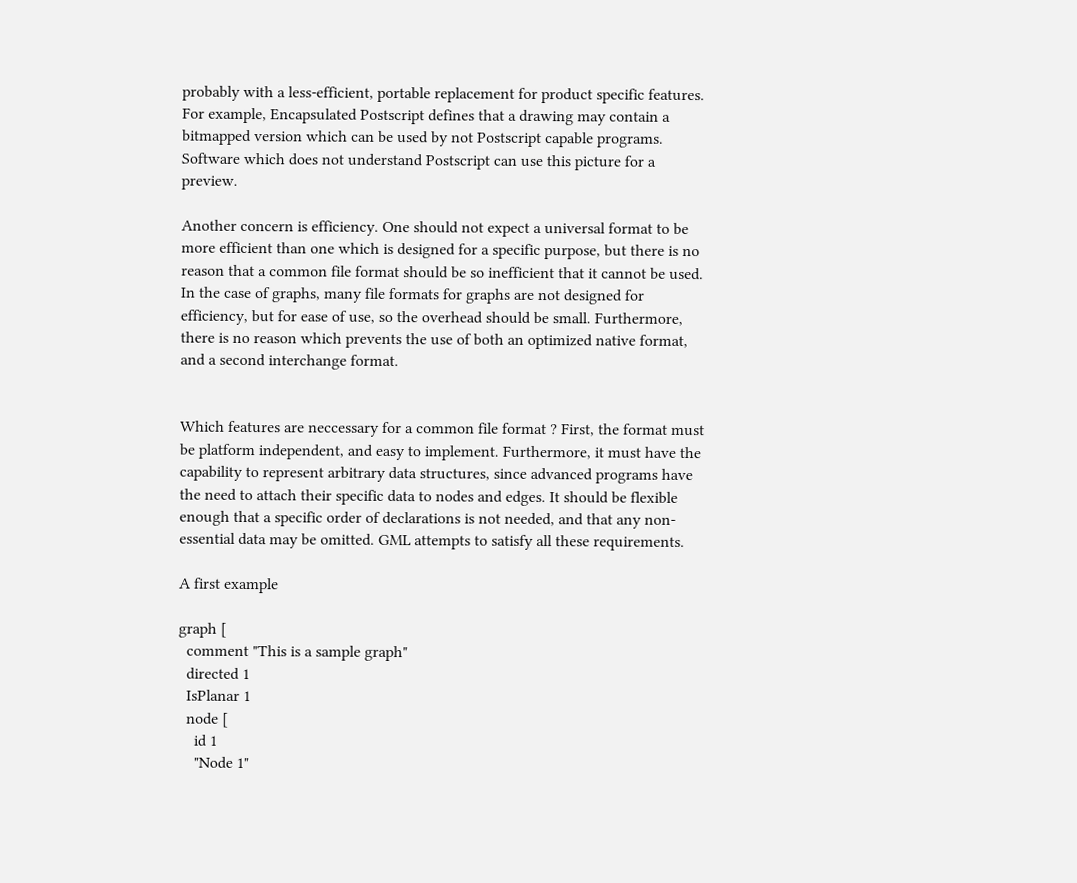probably with a less-efficient, portable replacement for product specific features. For example, Encapsulated Postscript defines that a drawing may contain a bitmapped version which can be used by not Postscript capable programs. Software which does not understand Postscript can use this picture for a preview.

Another concern is efficiency. One should not expect a universal format to be more efficient than one which is designed for a specific purpose, but there is no reason that a common file format should be so inefficient that it cannot be used. In the case of graphs, many file formats for graphs are not designed for efficiency, but for ease of use, so the overhead should be small. Furthermore, there is no reason which prevents the use of both an optimized native format, and a second interchange format.


Which features are neccessary for a common file format ? First, the format must be platform independent, and easy to implement. Furthermore, it must have the capability to represent arbitrary data structures, since advanced programs have the need to attach their specific data to nodes and edges. It should be flexible enough that a specific order of declarations is not needed, and that any non-essential data may be omitted. GML attempts to satisfy all these requirements.

A first example

graph [
  comment "This is a sample graph"
  directed 1
  IsPlanar 1
  node [
    id 1
    "Node 1"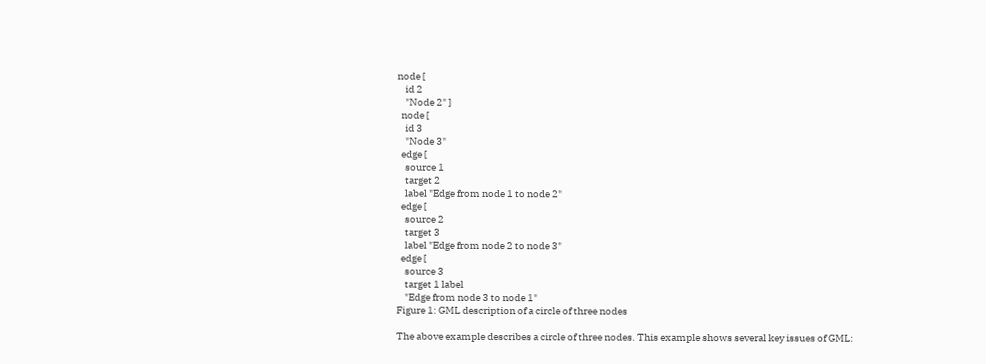node [
    id 2
    "Node 2" ]
  node [
    id 3
    "Node 3"
  edge [
    source 1
    target 2
    label "Edge from node 1 to node 2"
  edge [
    source 2
    target 3
    label "Edge from node 2 to node 3"
  edge [
    source 3
    target 1 label
    "Edge from node 3 to node 1"
Figure 1: GML description of a circle of three nodes

The above example describes a circle of three nodes. This example shows several key issues of GML: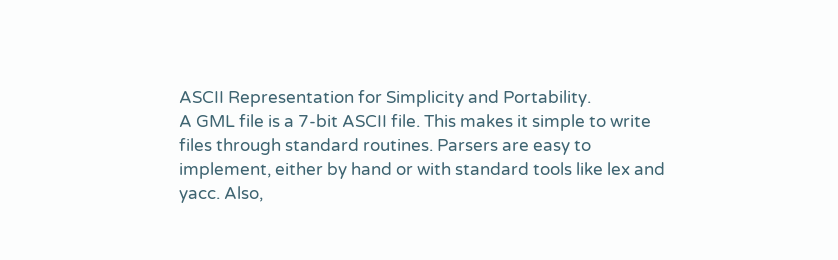ASCII Representation for Simplicity and Portability.
A GML file is a 7-bit ASCII file. This makes it simple to write files through standard routines. Parsers are easy to implement, either by hand or with standard tools like lex and yacc. Also,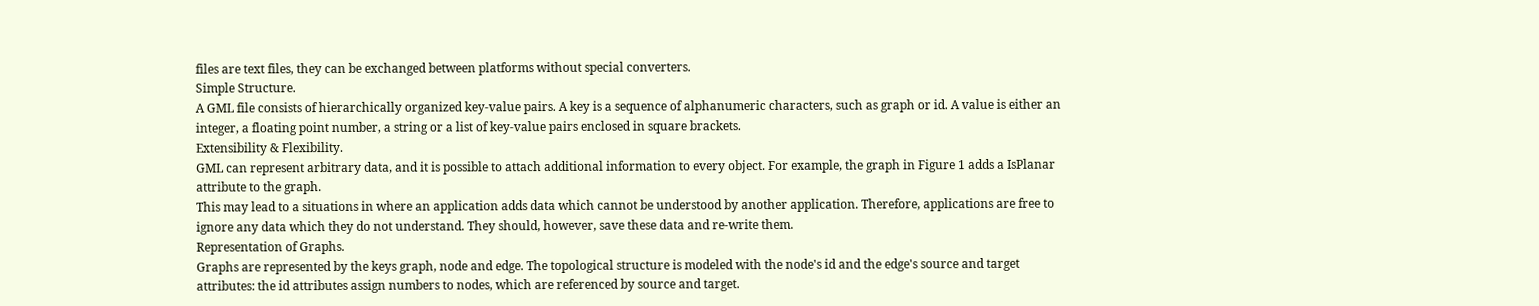files are text files, they can be exchanged between platforms without special converters.
Simple Structure.
A GML file consists of hierarchically organized key-value pairs. A key is a sequence of alphanumeric characters, such as graph or id. A value is either an integer, a floating point number, a string or a list of key-value pairs enclosed in square brackets.
Extensibility & Flexibility.
GML can represent arbitrary data, and it is possible to attach additional information to every object. For example, the graph in Figure 1 adds a IsPlanar attribute to the graph.
This may lead to a situations in where an application adds data which cannot be understood by another application. Therefore, applications are free to ignore any data which they do not understand. They should, however, save these data and re-write them.
Representation of Graphs.
Graphs are represented by the keys graph, node and edge. The topological structure is modeled with the node's id and the edge's source and target attributes: the id attributes assign numbers to nodes, which are referenced by source and target.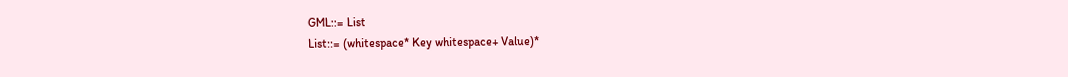GML::= List
List::= (whitespace* Key whitespace+ Value)*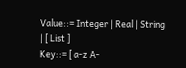Value::= Integer | Real | String | [ List ]
Key::= [ a-z A-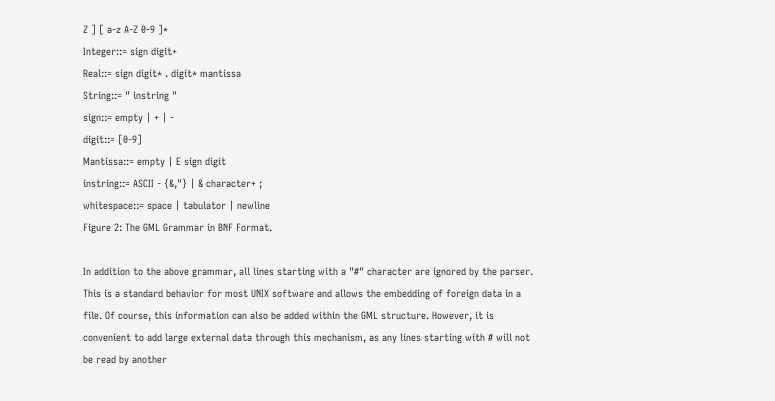Z ] [ a-z A-Z 0-9 ]*
Integer::= sign digit+
Real::= sign digit* . digit* mantissa
String::= " instring "
sign::= empty | + | -
digit::= [0-9]
Mantissa::= empty | E sign digit
instring::= ASCII - {&,"} | & character+ ;
whitespace::= space | tabulator | newline
Figure 2: The GML Grammar in BNF Format.

In addition to the above grammar, all lines starting with a "#" character are ignored by the parser. This is a standard behavior for most UNIX software and allows the embedding of foreign data in a file. Of course, this information can also be added within the GML structure. However, it is convenient to add large external data through this mechanism, as any lines starting with # will not be read by another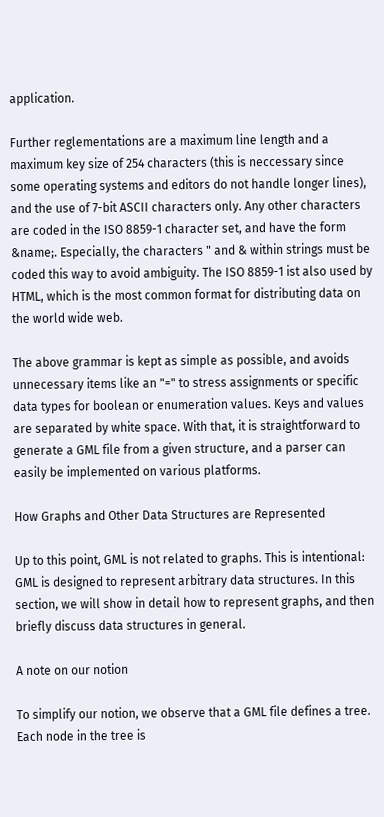application.

Further reglementations are a maximum line length and a maximum key size of 254 characters (this is neccessary since some operating systems and editors do not handle longer lines), and the use of 7-bit ASCII characters only. Any other characters are coded in the ISO 8859-1 character set, and have the form &name;. Especially, the characters " and & within strings must be coded this way to avoid ambiguity. The ISO 8859-1 ist also used by HTML, which is the most common format for distributing data on the world wide web.

The above grammar is kept as simple as possible, and avoids unnecessary items like an "=" to stress assignments or specific data types for boolean or enumeration values. Keys and values are separated by white space. With that, it is straightforward to generate a GML file from a given structure, and a parser can easily be implemented on various platforms.

How Graphs and Other Data Structures are Represented

Up to this point, GML is not related to graphs. This is intentional: GML is designed to represent arbitrary data structures. In this section, we will show in detail how to represent graphs, and then briefly discuss data structures in general.

A note on our notion

To simplify our notion, we observe that a GML file defines a tree. Each node in the tree is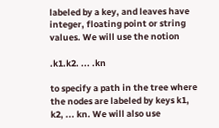labeled by a key, and leaves have integer, floating point or string values. We will use the notion

.k1.k2. ... .kn

to specify a path in the tree where the nodes are labeled by keys k1, k2, ... kn. We will also use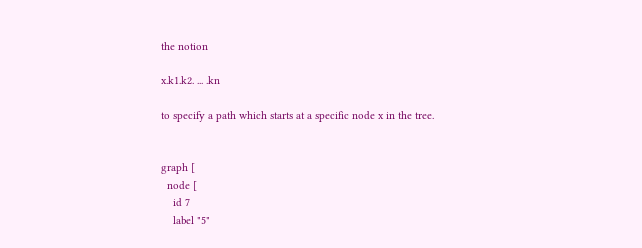the notion

x.k1.k2. ... .kn

to specify a path which starts at a specific node x in the tree.


graph [
  node [
    id 7
    label "5"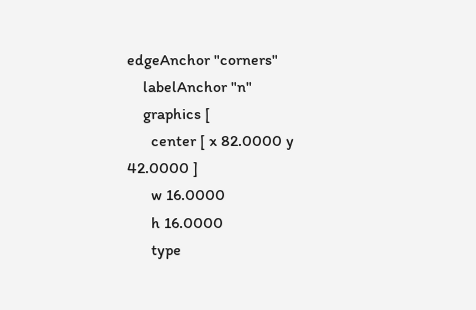edgeAnchor "corners"
    labelAnchor "n"
    graphics [
      center [ x 82.0000 y 42.0000 ]
      w 16.0000
      h 16.0000
      type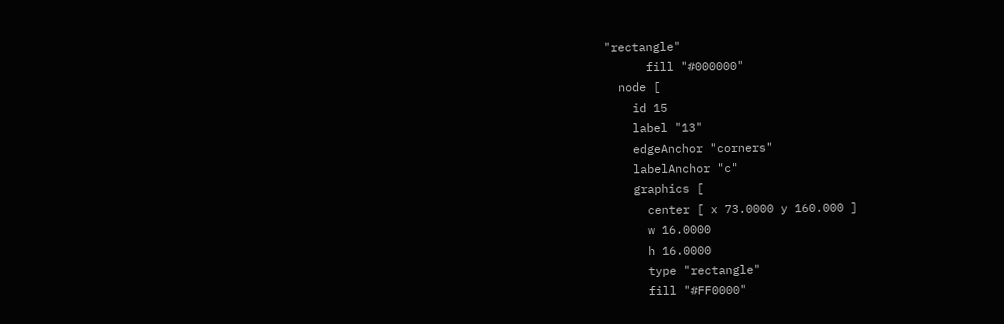"rectangle"
      fill "#000000"
  node [
    id 15
    label "13"
    edgeAnchor "corners"
    labelAnchor "c"
    graphics [
      center [ x 73.0000 y 160.000 ]
      w 16.0000
      h 16.0000
      type "rectangle"
      fill "#FF0000"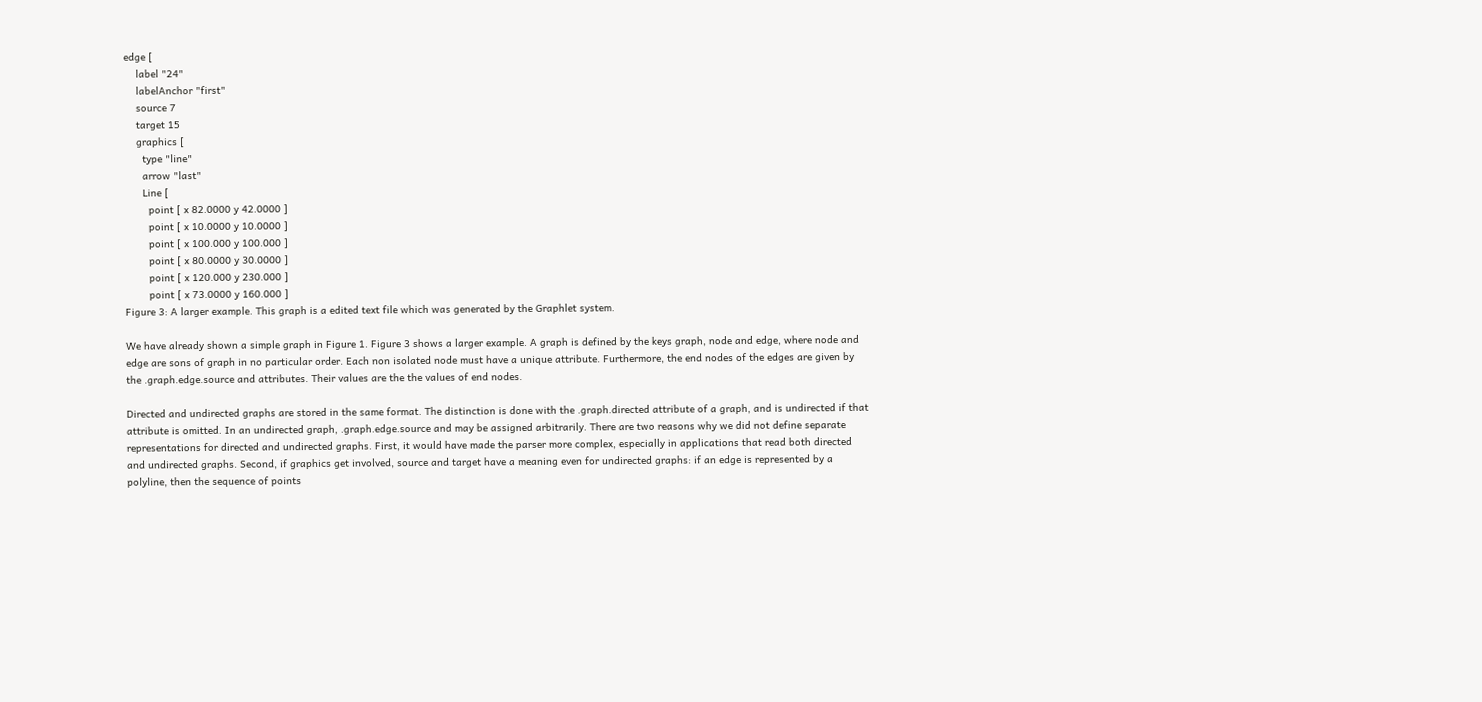edge [
    label "24"
    labelAnchor "first"
    source 7
    target 15
    graphics [
      type "line"
      arrow "last"
      Line [
        point [ x 82.0000 y 42.0000 ]
        point [ x 10.0000 y 10.0000 ]
        point [ x 100.000 y 100.000 ]
        point [ x 80.0000 y 30.0000 ]
        point [ x 120.000 y 230.000 ]
        point [ x 73.0000 y 160.000 ]
Figure 3: A larger example. This graph is a edited text file which was generated by the Graphlet system.

We have already shown a simple graph in Figure 1. Figure 3 shows a larger example. A graph is defined by the keys graph, node and edge, where node and edge are sons of graph in no particular order. Each non isolated node must have a unique attribute. Furthermore, the end nodes of the edges are given by the .graph.edge.source and attributes. Their values are the the values of end nodes.

Directed and undirected graphs are stored in the same format. The distinction is done with the .graph.directed attribute of a graph, and is undirected if that attribute is omitted. In an undirected graph, .graph.edge.source and may be assigned arbitrarily. There are two reasons why we did not define separate representations for directed and undirected graphs. First, it would have made the parser more complex, especially in applications that read both directed and undirected graphs. Second, if graphics get involved, source and target have a meaning even for undirected graphs: if an edge is represented by a polyline, then the sequence of points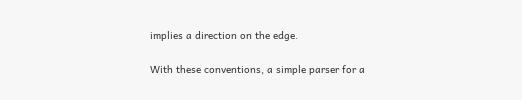implies a direction on the edge.

With these conventions, a simple parser for a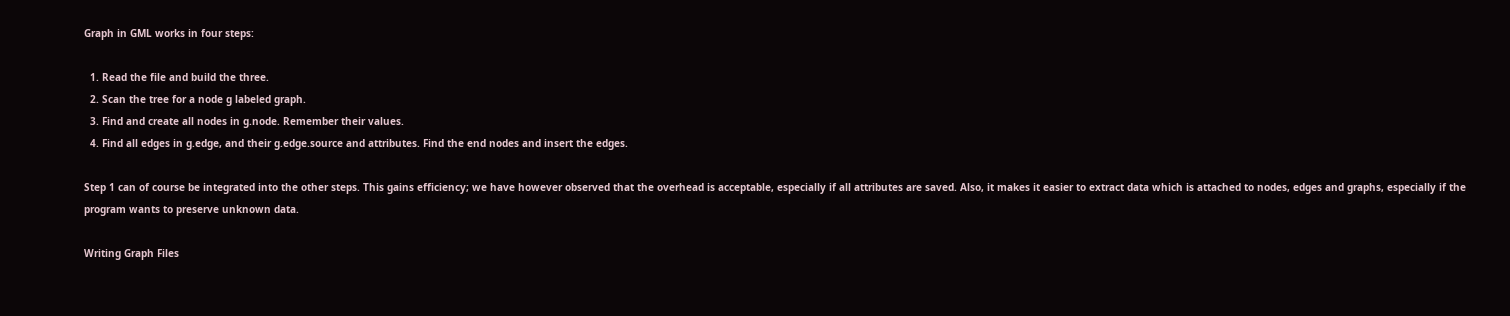Graph in GML works in four steps:

  1. Read the file and build the three.
  2. Scan the tree for a node g labeled graph.
  3. Find and create all nodes in g.node. Remember their values.
  4. Find all edges in g.edge, and their g.edge.source and attributes. Find the end nodes and insert the edges.

Step 1 can of course be integrated into the other steps. This gains efficiency; we have however observed that the overhead is acceptable, especially if all attributes are saved. Also, it makes it easier to extract data which is attached to nodes, edges and graphs, especially if the program wants to preserve unknown data.

Writing Graph Files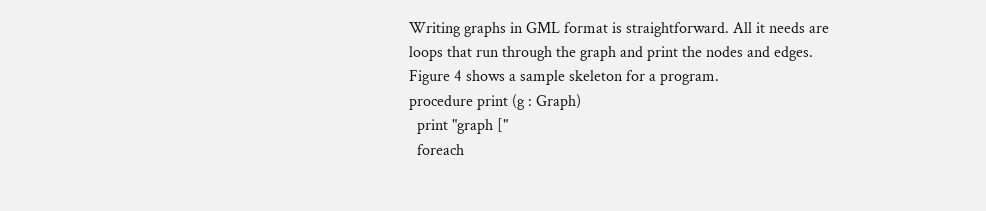Writing graphs in GML format is straightforward. All it needs are loops that run through the graph and print the nodes and edges. Figure 4 shows a sample skeleton for a program.
procedure print (g : Graph)
  print "graph ["
  foreach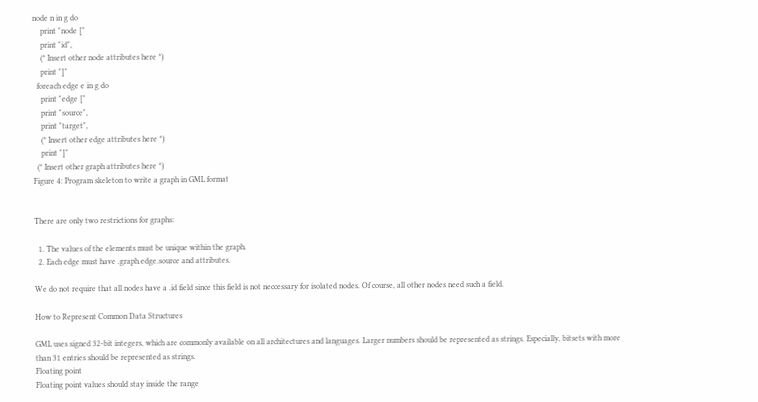node n in g do
    print "node ["
    print "id",
    (* Insert other node attributes here *)
    print "]"
  foreach edge e in g do
    print "edge ["
    print "source",
    print "target",
    (* Insert other edge attributes here *)
    print "]"
  (* Insert other graph attributes here *)
Figure 4: Program skeleton to write a graph in GML format


There are only two restrictions for graphs:

  1. The values of the elements must be unique within the graph.
  2. Each edge must have .graph.edge.source and attributes.

We do not require that all nodes have a .id field since this field is not neccessary for isolated nodes. Of course, all other nodes need such a field.

How to Represent Common Data Structures

GML uses signed 32-bit integers, which are commonly available on all architectures and languages. Larger numbers should be represented as strings. Especially, bitsets with more than 31 entries should be represented as strings.
Floating point
Floating point values should stay inside the range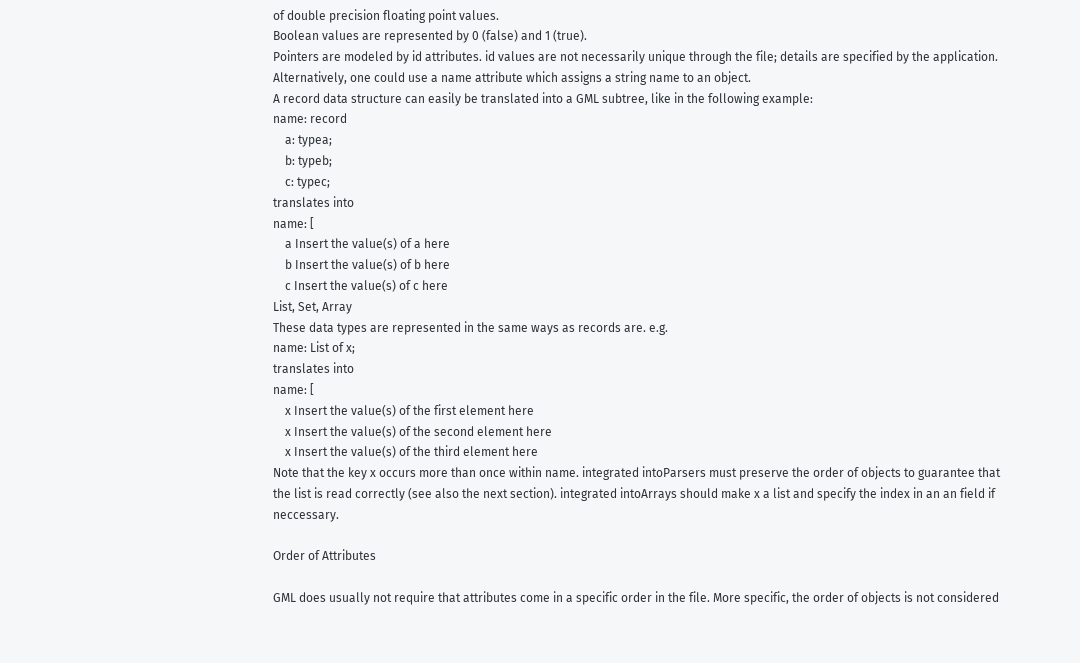of double precision floating point values.
Boolean values are represented by 0 (false) and 1 (true).
Pointers are modeled by id attributes. id values are not necessarily unique through the file; details are specified by the application. Alternatively, one could use a name attribute which assigns a string name to an object.
A record data structure can easily be translated into a GML subtree, like in the following example:
name: record
    a: typea;
    b: typeb;
    c: typec;
translates into
name: [
    a Insert the value(s) of a here
    b Insert the value(s) of b here
    c Insert the value(s) of c here
List, Set, Array
These data types are represented in the same ways as records are. e.g.
name: List of x;
translates into
name: [
    x Insert the value(s) of the first element here
    x Insert the value(s) of the second element here
    x Insert the value(s) of the third element here
Note that the key x occurs more than once within name. integrated intoParsers must preserve the order of objects to guarantee that the list is read correctly (see also the next section). integrated intoArrays should make x a list and specify the index in an an field if neccessary.

Order of Attributes

GML does usually not require that attributes come in a specific order in the file. More specific, the order of objects is not considered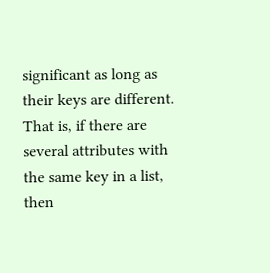significant as long as their keys are different. That is, if there are several attributes with the same key in a list, then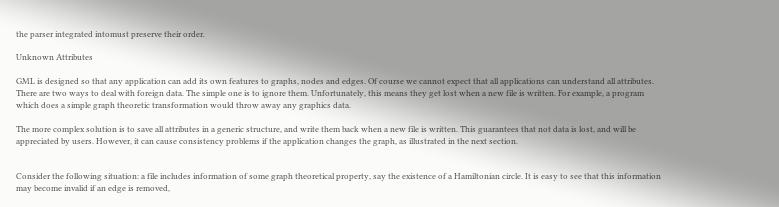the parser integrated intomust preserve their order.

Unknown Attributes

GML is designed so that any application can add its own features to graphs, nodes and edges. Of course we cannot expect that all applications can understand all attributes. There are two ways to deal with foreign data. The simple one is to ignore them. Unfortunately, this means they get lost when a new file is written. For example, a program which does a simple graph theoretic transformation would throw away any graphics data.

The more complex solution is to save all attributes in a generic structure, and write them back when a new file is written. This guarantees that not data is lost, and will be appreciated by users. However, it can cause consistency problems if the application changes the graph, as illustrated in the next section.


Consider the following situation: a file includes information of some graph theoretical property, say the existence of a Hamiltonian circle. It is easy to see that this information may become invalid if an edge is removed,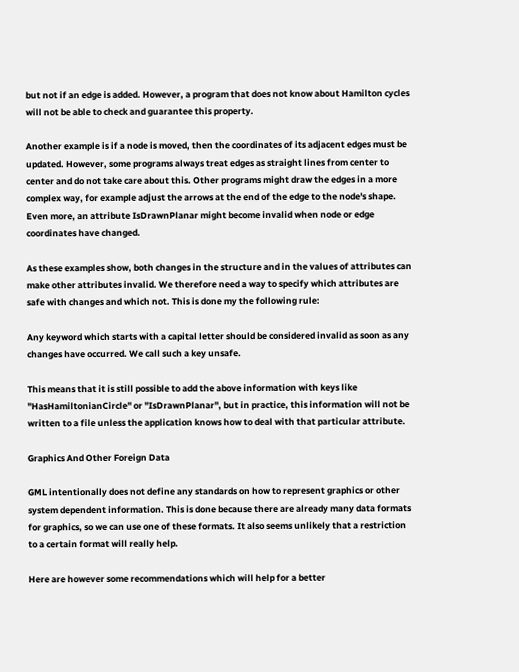but not if an edge is added. However, a program that does not know about Hamilton cycles will not be able to check and guarantee this property.

Another example is if a node is moved, then the coordinates of its adjacent edges must be updated. However, some programs always treat edges as straight lines from center to center and do not take care about this. Other programs might draw the edges in a more complex way, for example adjust the arrows at the end of the edge to the node's shape. Even more, an attribute IsDrawnPlanar might become invalid when node or edge coordinates have changed.

As these examples show, both changes in the structure and in the values of attributes can make other attributes invalid. We therefore need a way to specify which attributes are safe with changes and which not. This is done my the following rule:

Any keyword which starts with a capital letter should be considered invalid as soon as any changes have occurred. We call such a key unsafe.

This means that it is still possible to add the above information with keys like "HasHamiltonianCircle" or "IsDrawnPlanar", but in practice, this information will not be written to a file unless the application knows how to deal with that particular attribute.

Graphics And Other Foreign Data

GML intentionally does not define any standards on how to represent graphics or other system dependent information. This is done because there are already many data formats for graphics, so we can use one of these formats. It also seems unlikely that a restriction to a certain format will really help.

Here are however some recommendations which will help for a better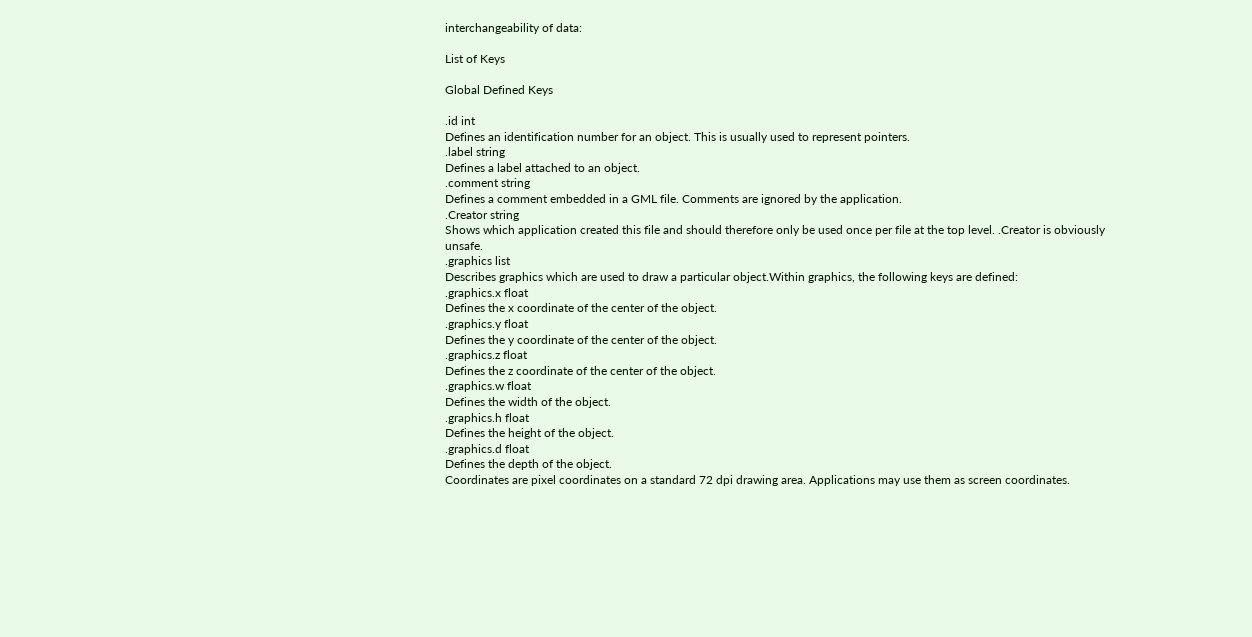interchangeability of data:

List of Keys

Global Defined Keys

.id int
Defines an identification number for an object. This is usually used to represent pointers.
.label string
Defines a label attached to an object.
.comment string
Defines a comment embedded in a GML file. Comments are ignored by the application.
.Creator string
Shows which application created this file and should therefore only be used once per file at the top level. .Creator is obviously unsafe.
.graphics list
Describes graphics which are used to draw a particular object.Within graphics, the following keys are defined:
.graphics.x float
Defines the x coordinate of the center of the object.
.graphics.y float
Defines the y coordinate of the center of the object.
.graphics.z float
Defines the z coordinate of the center of the object.
.graphics.w float
Defines the width of the object.
.graphics.h float
Defines the height of the object.
.graphics.d float
Defines the depth of the object.
Coordinates are pixel coordinates on a standard 72 dpi drawing area. Applications may use them as screen coordinates.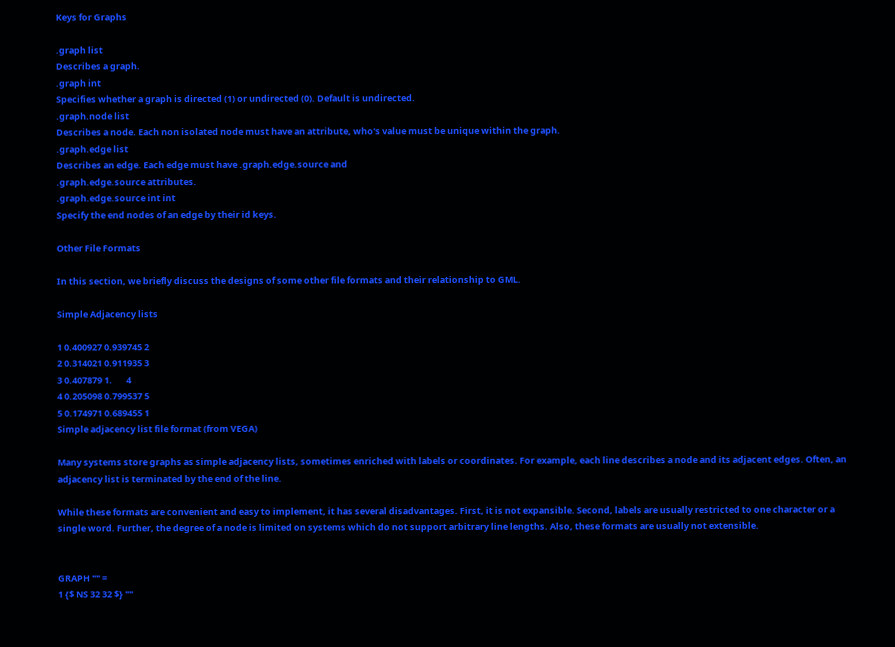Keys for Graphs

.graph list
Describes a graph.
.graph int
Specifies whether a graph is directed (1) or undirected (0). Default is undirected.
.graph.node list
Describes a node. Each non isolated node must have an attribute, who's value must be unique within the graph.
.graph.edge list
Describes an edge. Each edge must have .graph.edge.source and
.graph.edge.source attributes.
.graph.edge.source int int
Specify the end nodes of an edge by their id keys.

Other File Formats

In this section, we briefly discuss the designs of some other file formats and their relationship to GML.

Simple Adjacency lists

1 0.400927 0.939745 2
2 0.314021 0.911935 3
3 0.407879 1.       4
4 0.205098 0.799537 5
5 0.174971 0.689455 1
Simple adjacency list file format (from VEGA)

Many systems store graphs as simple adjacency lists, sometimes enriched with labels or coordinates. For example, each line describes a node and its adjacent edges. Often, an adjacency list is terminated by the end of the line.

While these formats are convenient and easy to implement, it has several disadvantages. First, it is not expansible. Second, labels are usually restricted to one character or a single word. Further, the degree of a node is limited on systems which do not support arbitrary line lengths. Also, these formats are usually not extensible.


GRAPH "" =
1 {$ NS 32 32 $} ""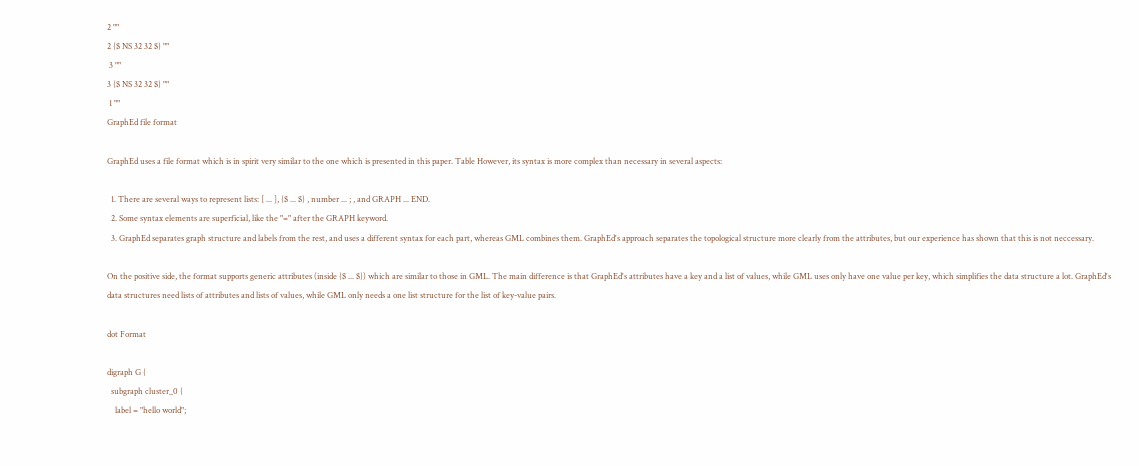2 ""
2 {$ NS 32 32 $} ""
 3 ""
3 {$ NS 32 32 $} ""
 1 ""
GraphEd file format

GraphEd uses a file format which is in spirit very similar to the one which is presented in this paper. Table However, its syntax is more complex than necessary in several aspects:

  1. There are several ways to represent lists: [ ... ], {$ ... $} , number ... ; , and GRAPH ... END.
  2. Some syntax elements are superficial, like the "=" after the GRAPH keyword.
  3. GraphEd separates graph structure and labels from the rest, and uses a different syntax for each part, whereas GML combines them. GraphEd's approach separates the topological structure more clearly from the attributes, but our experience has shown that this is not neccessary.

On the positive side, the format supports generic attributes (inside {$ ... $}) which are similar to those in GML. The main difference is that GraphEd's attributes have a key and a list of values, while GML uses only have one value per key, which simplifies the data structure a lot. GraphEd's data structures need lists of attributes and lists of values, while GML only needs a one list structure for the list of key-value pairs.

dot Format

digraph G {
  subgraph cluster_0 {
    label = "hello world";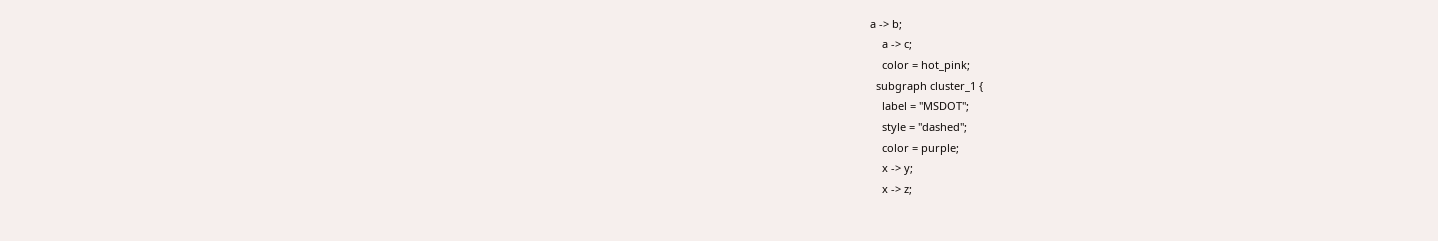a -> b;
    a -> c;
    color = hot_pink;
  subgraph cluster_1 {
    label = "MSDOT";
    style = "dashed";
    color = purple;
    x -> y;
    x -> z;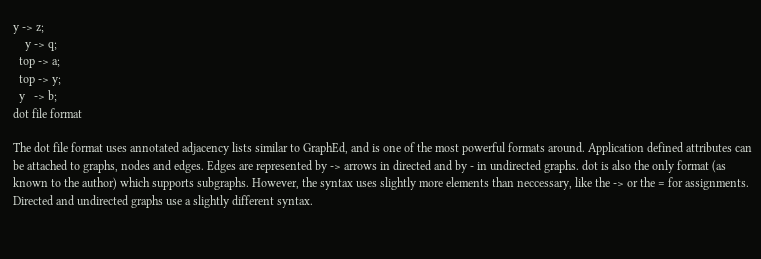y -> z;
    y -> q;
  top -> a;
  top -> y;
  y   -> b;
dot file format

The dot file format uses annotated adjacency lists similar to GraphEd, and is one of the most powerful formats around. Application defined attributes can be attached to graphs, nodes and edges. Edges are represented by -> arrows in directed and by - in undirected graphs. dot is also the only format (as known to the author) which supports subgraphs. However, the syntax uses slightly more elements than neccessary, like the -> or the = for assignments. Directed and undirected graphs use a slightly different syntax.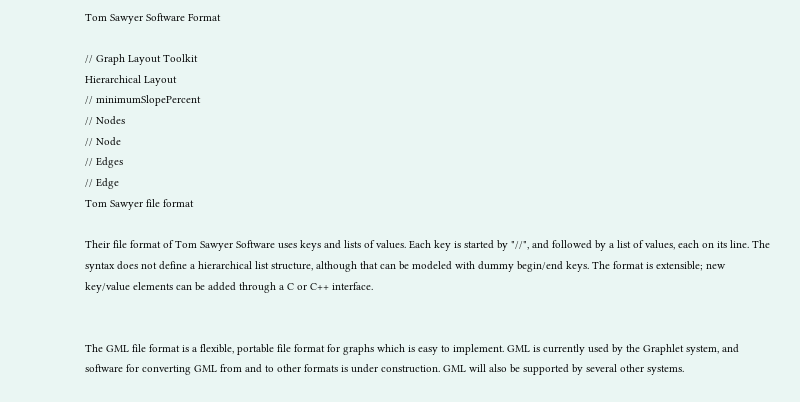Tom Sawyer Software Format

// Graph Layout Toolkit
Hierarchical Layout
// minimumSlopePercent
// Nodes
// Node
// Edges
// Edge
Tom Sawyer file format

Their file format of Tom Sawyer Software uses keys and lists of values. Each key is started by "//", and followed by a list of values, each on its line. The syntax does not define a hierarchical list structure, although that can be modeled with dummy begin/end keys. The format is extensible; new key/value elements can be added through a C or C++ interface.


The GML file format is a flexible, portable file format for graphs which is easy to implement. GML is currently used by the Graphlet system, and software for converting GML from and to other formats is under construction. GML will also be supported by several other systems.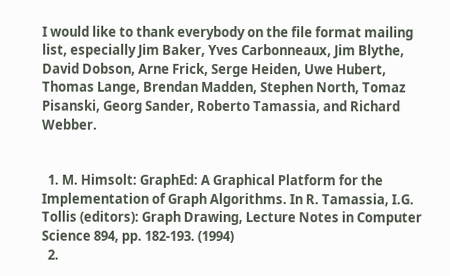I would like to thank everybody on the file format mailing list, especially Jim Baker, Yves Carbonneaux, Jim Blythe, David Dobson, Arne Frick, Serge Heiden, Uwe Hubert, Thomas Lange, Brendan Madden, Stephen North, Tomaz Pisanski, Georg Sander, Roberto Tamassia, and Richard Webber.


  1. M. Himsolt: GraphEd: A Graphical Platform for the Implementation of Graph Algorithms. In R. Tamassia, I.G. Tollis (editors): Graph Drawing, Lecture Notes in Computer Science 894, pp. 182-193. (1994)
  2.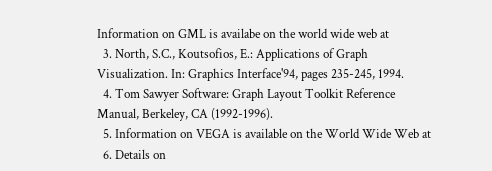Information on GML is availabe on the world wide web at
  3. North, S.C., Koutsofios, E.: Applications of Graph Visualization. In: Graphics Interface'94, pages 235-245, 1994.
  4. Tom Sawyer Software: Graph Layout Toolkit Reference Manual, Berkeley, CA (1992-1996).
  5. Information on VEGA is available on the World Wide Web at
  6. Details on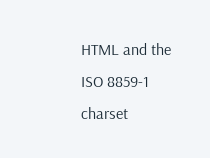HTML and the ISO 8859-1 charset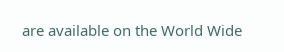are available on the World Wide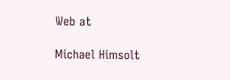Web at

Michael Himsolt